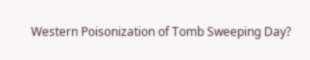Western Poisonization of Tomb Sweeping Day?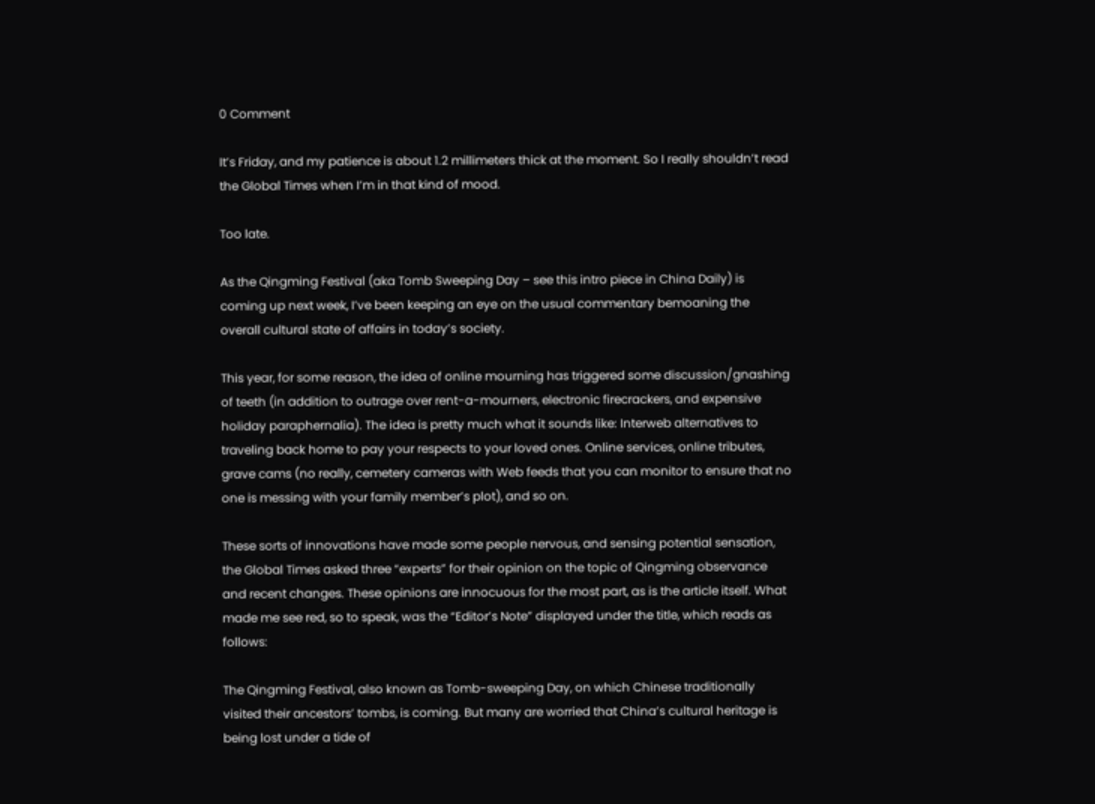0 Comment

It’s Friday, and my patience is about 1.2 millimeters thick at the moment. So I really shouldn’t read the Global Times when I’m in that kind of mood.

Too late.

As the Qingming Festival (aka Tomb Sweeping Day – see this intro piece in China Daily) is coming up next week, I’ve been keeping an eye on the usual commentary bemoaning the overall cultural state of affairs in today’s society.

This year, for some reason, the idea of online mourning has triggered some discussion/gnashing of teeth (in addition to outrage over rent-a-mourners, electronic firecrackers, and expensive holiday paraphernalia). The idea is pretty much what it sounds like: Interweb alternatives to traveling back home to pay your respects to your loved ones. Online services, online tributes, grave cams (no really, cemetery cameras with Web feeds that you can monitor to ensure that no one is messing with your family member’s plot), and so on.

These sorts of innovations have made some people nervous, and sensing potential sensation, the Global Times asked three “experts” for their opinion on the topic of Qingming observance and recent changes. These opinions are innocuous for the most part, as is the article itself. What made me see red, so to speak, was the “Editor’s Note” displayed under the title, which reads as follows:

The Qingming Festival, also known as Tomb-sweeping Day, on which Chinese traditionally visited their ancestors’ tombs, is coming. But many are worried that China’s cultural heritage is being lost under a tide of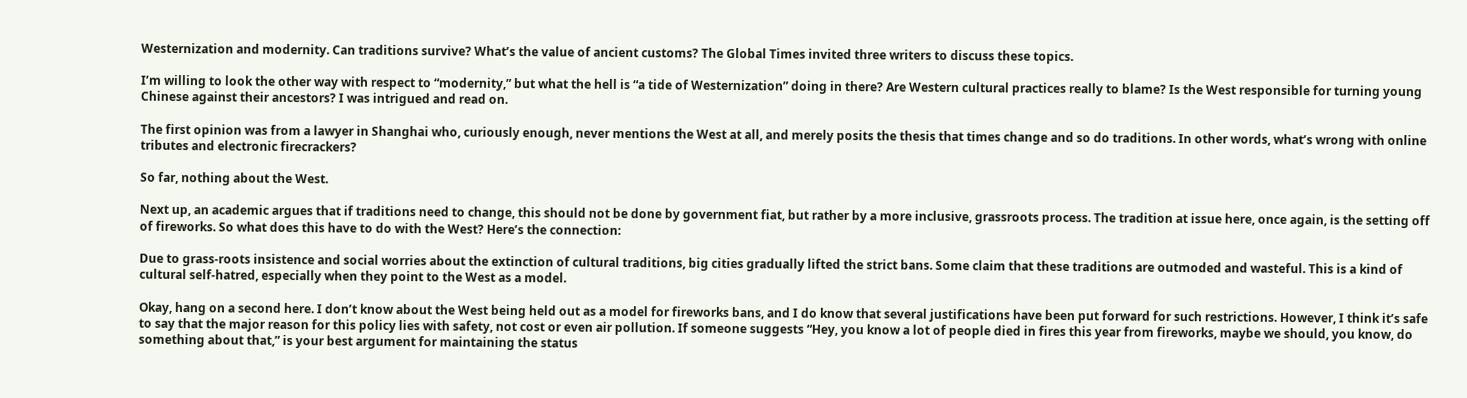Westernization and modernity. Can traditions survive? What’s the value of ancient customs? The Global Times invited three writers to discuss these topics.

I’m willing to look the other way with respect to “modernity,” but what the hell is “a tide of Westernization” doing in there? Are Western cultural practices really to blame? Is the West responsible for turning young Chinese against their ancestors? I was intrigued and read on.

The first opinion was from a lawyer in Shanghai who, curiously enough, never mentions the West at all, and merely posits the thesis that times change and so do traditions. In other words, what’s wrong with online tributes and electronic firecrackers?

So far, nothing about the West.

Next up, an academic argues that if traditions need to change, this should not be done by government fiat, but rather by a more inclusive, grassroots process. The tradition at issue here, once again, is the setting off of fireworks. So what does this have to do with the West? Here’s the connection:

Due to grass-roots insistence and social worries about the extinction of cultural traditions, big cities gradually lifted the strict bans. Some claim that these traditions are outmoded and wasteful. This is a kind of cultural self-hatred, especially when they point to the West as a model.

Okay, hang on a second here. I don’t know about the West being held out as a model for fireworks bans, and I do know that several justifications have been put forward for such restrictions. However, I think it’s safe to say that the major reason for this policy lies with safety, not cost or even air pollution. If someone suggests “Hey, you know a lot of people died in fires this year from fireworks, maybe we should, you know, do something about that,” is your best argument for maintaining the status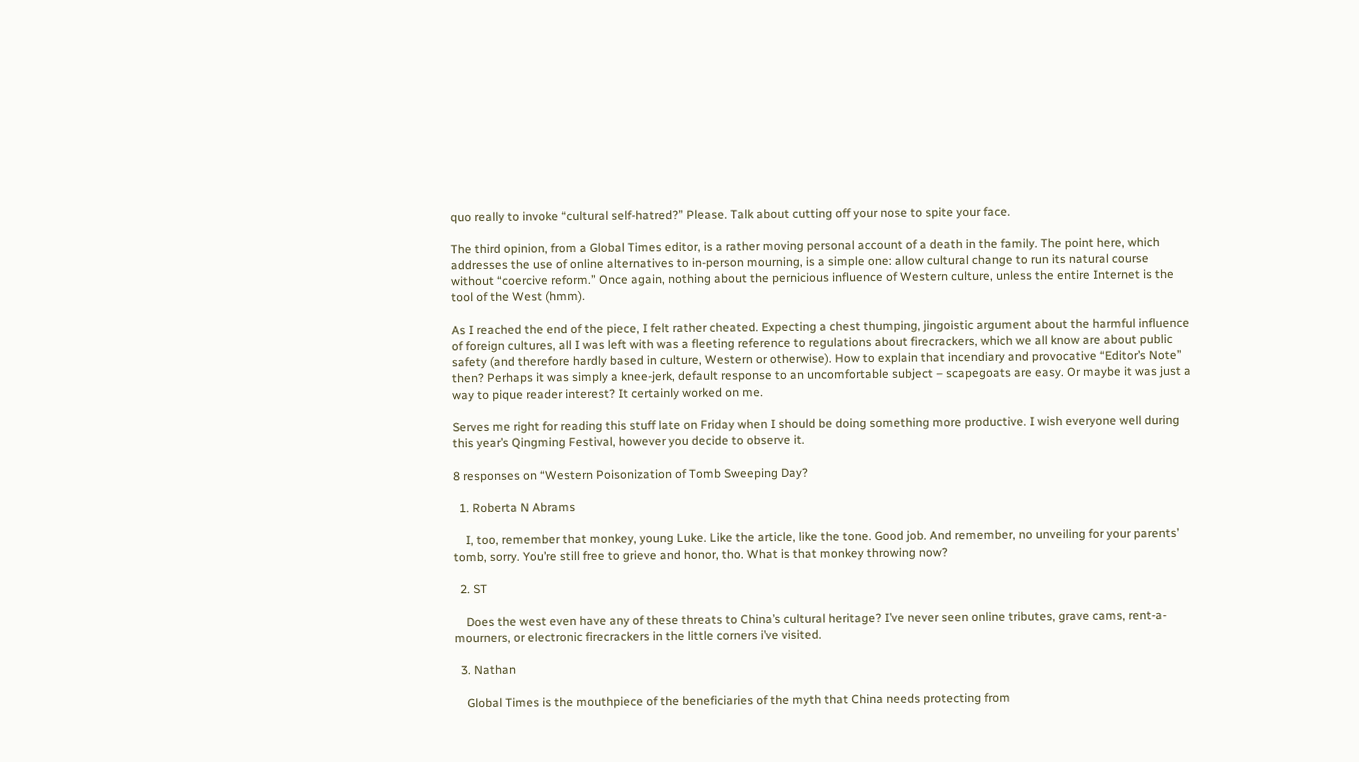quo really to invoke “cultural self-hatred?” Please. Talk about cutting off your nose to spite your face.

The third opinion, from a Global Times editor, is a rather moving personal account of a death in the family. The point here, which addresses the use of online alternatives to in-person mourning, is a simple one: allow cultural change to run its natural course without “coercive reform.” Once again, nothing about the pernicious influence of Western culture, unless the entire Internet is the tool of the West (hmm).

As I reached the end of the piece, I felt rather cheated. Expecting a chest thumping, jingoistic argument about the harmful influence of foreign cultures, all I was left with was a fleeting reference to regulations about firecrackers, which we all know are about public safety (and therefore hardly based in culture, Western or otherwise). How to explain that incendiary and provocative “Editor’s Note” then? Perhaps it was simply a knee-jerk, default response to an uncomfortable subject – scapegoats are easy. Or maybe it was just a way to pique reader interest? It certainly worked on me.

Serves me right for reading this stuff late on Friday when I should be doing something more productive. I wish everyone well during this year’s Qingming Festival, however you decide to observe it.

8 responses on “Western Poisonization of Tomb Sweeping Day?

  1. Roberta N Abrams

    I, too, remember that monkey, young Luke. Like the article, like the tone. Good job. And remember, no unveiling for your parents’ tomb, sorry. You’re still free to grieve and honor, tho. What is that monkey throwing now?

  2. ST

    Does the west even have any of these threats to China’s cultural heritage? I’ve never seen online tributes, grave cams, rent-a-mourners, or electronic firecrackers in the little corners i’ve visited.

  3. Nathan

    Global Times is the mouthpiece of the beneficiaries of the myth that China needs protecting from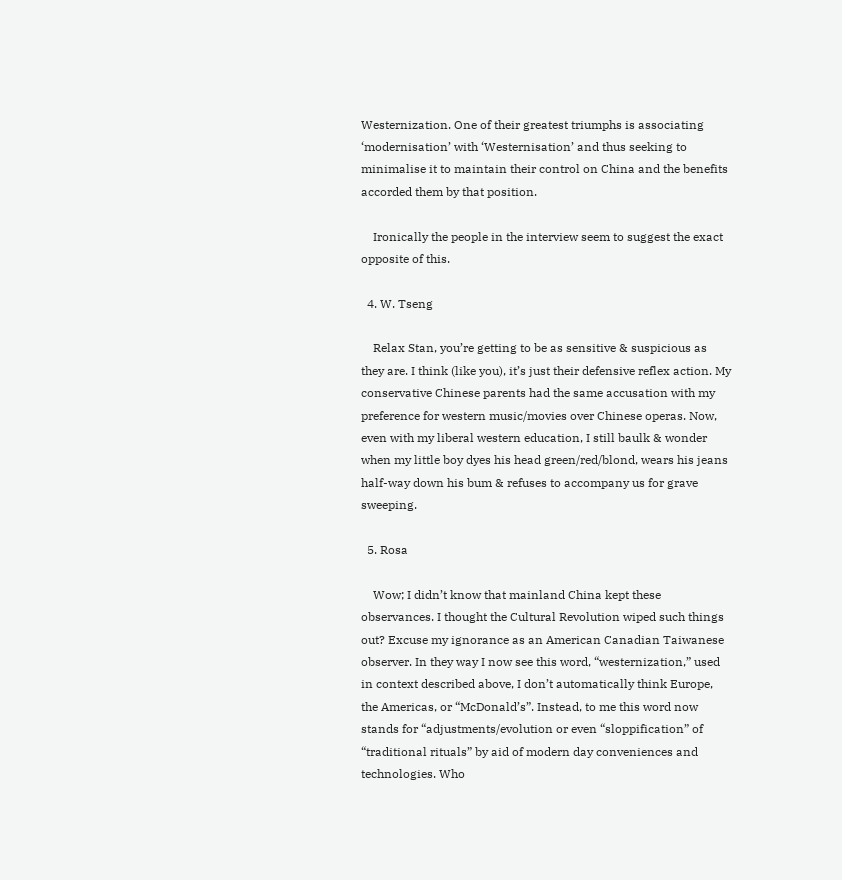Westernization. One of their greatest triumphs is associating ‘modernisation’ with ‘Westernisation’ and thus seeking to minimalise it to maintain their control on China and the benefits accorded them by that position.

    Ironically the people in the interview seem to suggest the exact opposite of this.

  4. W. Tseng

    Relax Stan, you’re getting to be as sensitive & suspicious as they are. I think (like you), it’s just their defensive reflex action. My conservative Chinese parents had the same accusation with my preference for western music/movies over Chinese operas. Now, even with my liberal western education, I still baulk & wonder when my little boy dyes his head green/red/blond, wears his jeans half-way down his bum & refuses to accompany us for grave sweeping.

  5. Rosa

    Wow; I didn’t know that mainland China kept these observances. I thought the Cultural Revolution wiped such things out? Excuse my ignorance as an American Canadian Taiwanese observer. In they way I now see this word, “westernization,” used in context described above, I don’t automatically think Europe, the Americas, or “McDonald’s”. Instead, to me this word now stands for “adjustments/evolution or even “sloppification” of “traditional rituals” by aid of modern day conveniences and technologies. Who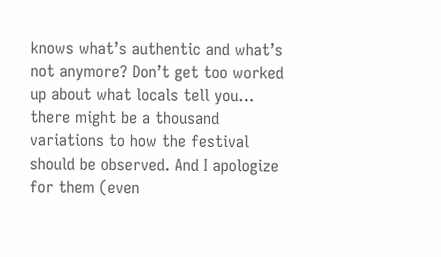knows what’s authentic and what’s not anymore? Don’t get too worked up about what locals tell you… there might be a thousand variations to how the festival should be observed. And I apologize for them (even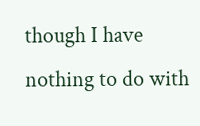though I have nothing to do with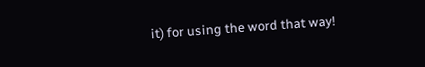it) for using the word that way!